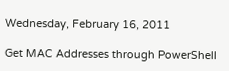Wednesday, February 16, 2011

Get MAC Addresses through PowerShell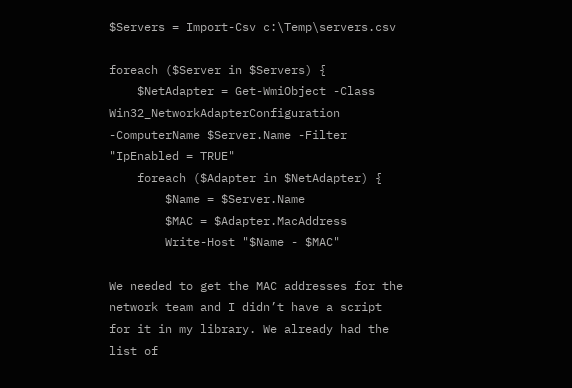$Servers = Import-Csv c:\Temp\servers.csv

foreach ($Server in $Servers) {
    $NetAdapter = Get-WmiObject -Class Win32_NetworkAdapterConfiguration -ComputerName $Server.Name -Filter "IpEnabled = TRUE"
    foreach ($Adapter in $NetAdapter) {
        $Name = $Server.Name
        $MAC = $Adapter.MacAddress
        Write-Host "$Name - $MAC"

We needed to get the MAC addresses for the network team and I didn’t have a script for it in my library. We already had the list of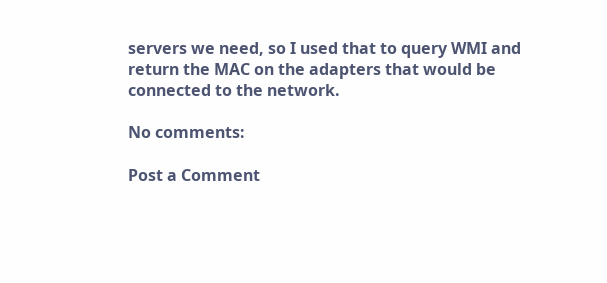servers we need, so I used that to query WMI and return the MAC on the adapters that would be connected to the network.

No comments:

Post a Comment